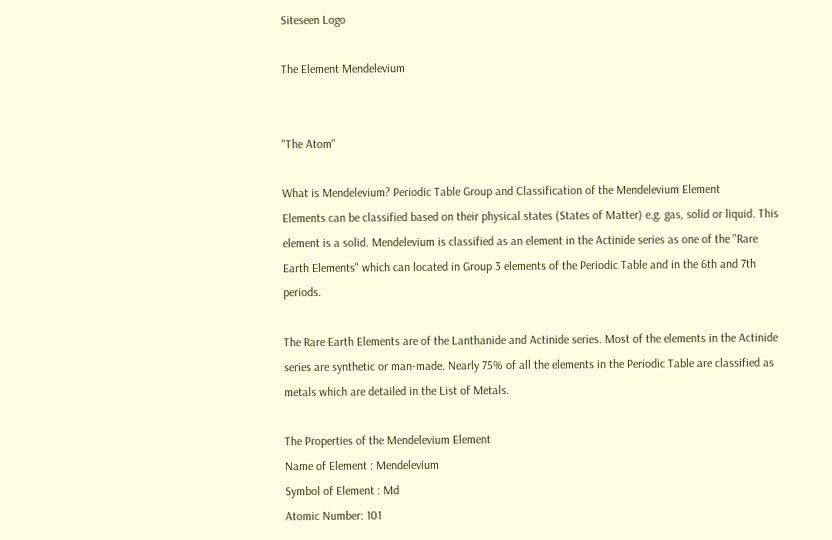Siteseen Logo

The Element Mendelevium


"The Atom"

What is Mendelevium? Periodic Table Group and Classification of the Mendelevium Element
Elements can be classified based on their physical states (States of Matter) e.g. gas, solid or liquid. This element is a solid. Mendelevium is classified as an element in the Actinide series as one of the "Rare Earth Elements" which can located in Group 3 elements of the Periodic Table and in the 6th and 7th periods.

The Rare Earth Elements are of the Lanthanide and Actinide series. Most of the elements in the Actinide series are synthetic or man-made. Nearly 75% of all the elements in the Periodic Table are classified as metals which are detailed in the List of Metals.

The Properties of the Mendelevium Element
Name of Element : Mendelevium
Symbol of Element : Md
Atomic Number: 101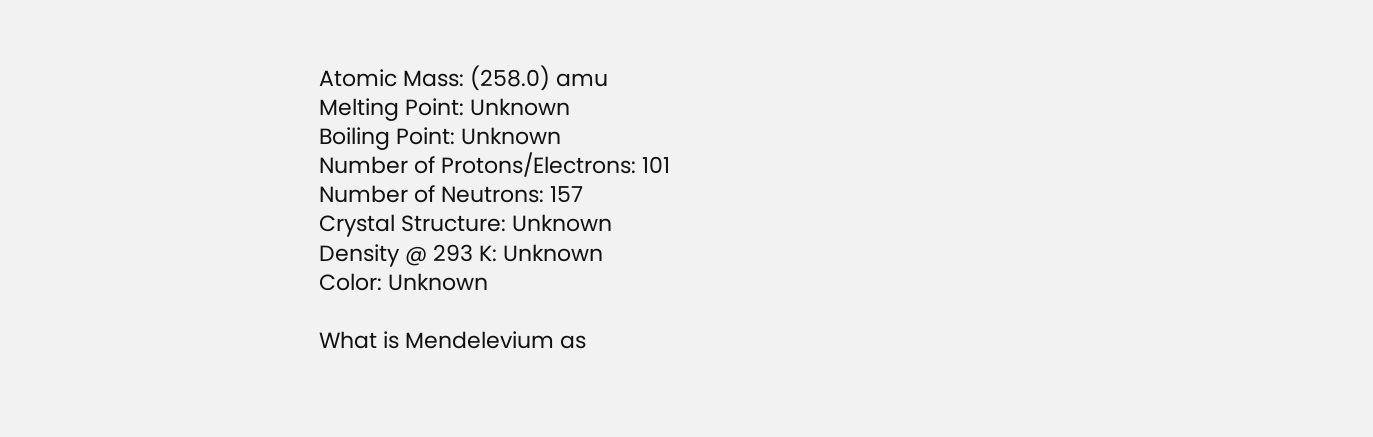Atomic Mass: (258.0) amu
Melting Point: Unknown
Boiling Point: Unknown
Number of Protons/Electrons: 101
Number of Neutrons: 157
Crystal Structure: Unknown
Density @ 293 K: Unknown
Color: Unknown

What is Mendelevium as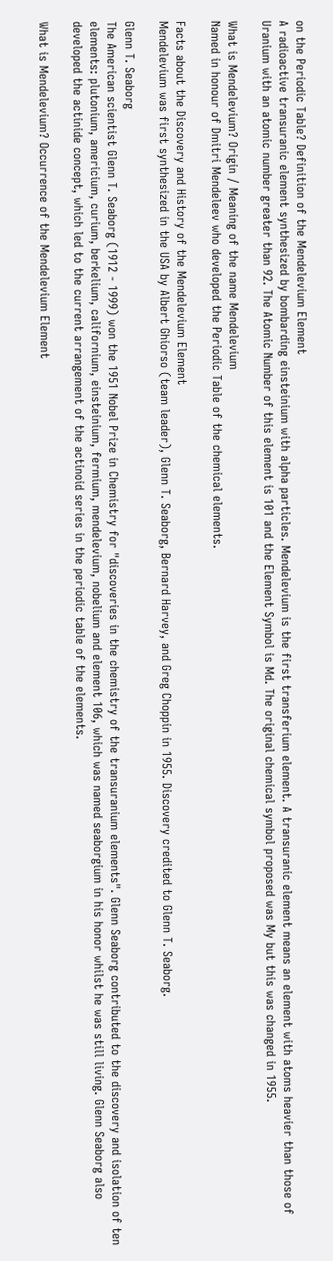on the Periodic Table? Definition of the Mendelevium Element
A radioactive transuranic element synthesized by bombarding einsteinium with alpha particles. Mendelevium is the first transferium element. A transuranic element means an element with atoms heavier than those of Uranium with an atomic number greater than 92. The Atomic Number of this element is 101 and the Element Symbol is Md. The original chemical symbol proposed was My but this was changed in 1955.

What is Mendelevium? Origin / Meaning of the name Mendelevium
Named in honour of Dmitri Mendeleev who developed the Periodic Table of the chemical elements.

Facts about the Discovery and History of the Mendelevium Element
Mendelevium was first synthesized in the USA by Albert Ghiorso (team leader), Glenn T. Seaborg, Bernard Harvey, and Greg Choppin in 1955. Discovery credited to Glenn T. Seaborg.

Glenn T. Seaborg
The American scientist Glenn T. Seaborg (1912 - 1999) won the 1951 Nobel Prize in Chemistry for "discoveries in the chemistry of the transuranium elements". Glenn Seaborg contributed to the discovery and isolation of ten elements: plutonium, americium, curium, berkelium, californium, einsteinium, fermium, mendelevium, nobelium and element 106, which was named seaborgium in his honor whilst he was still living. Glenn Seaborg also developed the actinide concept, which led to the current arrangement of the actinoid series in the periodic table of the elements.

What is Mendelevium? Occurrence of the Mendelevium Element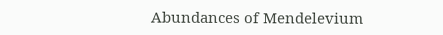Abundances of Mendelevium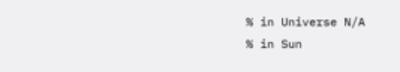% in Universe N/A
% in Sun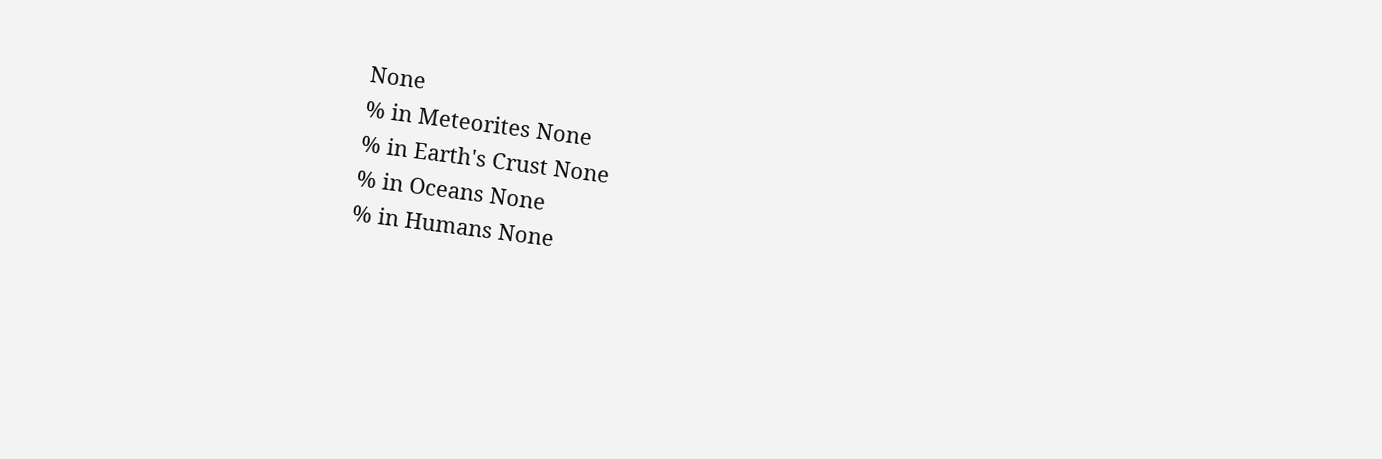None
% in Meteorites None
% in Earth's Crust None
% in Oceans None
% in Humans None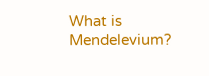What is Mendelevium?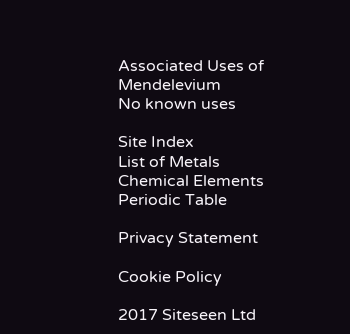Associated Uses of Mendelevium
No known uses

Site Index
List of Metals
Chemical Elements
Periodic Table

Privacy Statement

Cookie Policy

2017 Siteseen Ltd